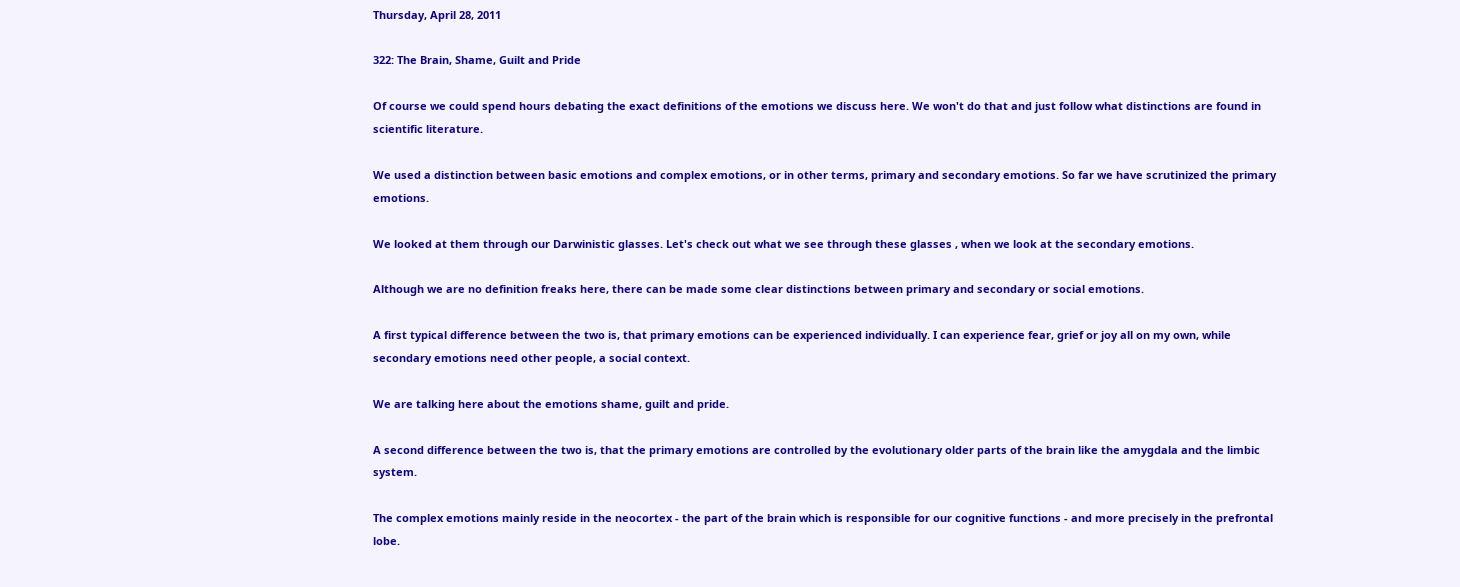Thursday, April 28, 2011

322: The Brain, Shame, Guilt and Pride

Of course we could spend hours debating the exact definitions of the emotions we discuss here. We won't do that and just follow what distinctions are found in scientific literature.

We used a distinction between basic emotions and complex emotions, or in other terms, primary and secondary emotions. So far we have scrutinized the primary emotions.

We looked at them through our Darwinistic glasses. Let's check out what we see through these glasses , when we look at the secondary emotions.

Although we are no definition freaks here, there can be made some clear distinctions between primary and secondary or social emotions.

A first typical difference between the two is, that primary emotions can be experienced individually. I can experience fear, grief or joy all on my own, while secondary emotions need other people, a social context.

We are talking here about the emotions shame, guilt and pride.

A second difference between the two is, that the primary emotions are controlled by the evolutionary older parts of the brain like the amygdala and the limbic system.

The complex emotions mainly reside in the neocortex - the part of the brain which is responsible for our cognitive functions - and more precisely in the prefrontal lobe.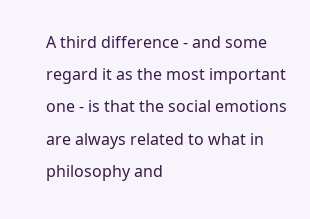A third difference - and some regard it as the most important one - is that the social emotions are always related to what in philosophy and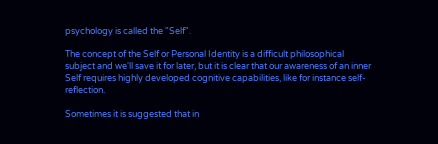psychology is called the "Self".

The concept of the Self or Personal Identity is a difficult philosophical subject and we'll save it for later, but it is clear that our awareness of an inner Self requires highly developed cognitive capabilities, like for instance self-reflection.

Sometimes it is suggested that in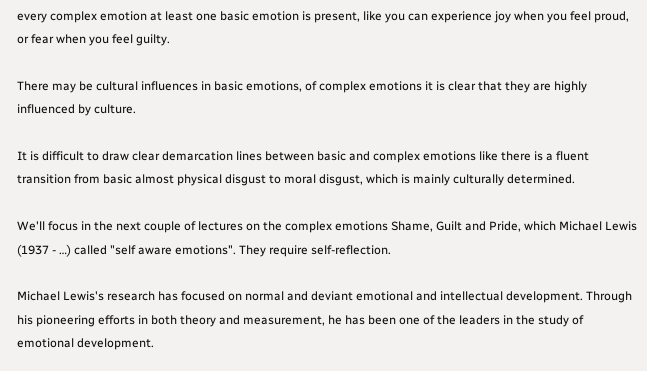every complex emotion at least one basic emotion is present, like you can experience joy when you feel proud, or fear when you feel guilty.

There may be cultural influences in basic emotions, of complex emotions it is clear that they are highly influenced by culture.

It is difficult to draw clear demarcation lines between basic and complex emotions like there is a fluent transition from basic almost physical disgust to moral disgust, which is mainly culturally determined.

We'll focus in the next couple of lectures on the complex emotions Shame, Guilt and Pride, which Michael Lewis (1937 - …) called "self aware emotions". They require self-reflection.

Michael Lewis's research has focused on normal and deviant emotional and intellectual development. Through his pioneering efforts in both theory and measurement, he has been one of the leaders in the study of emotional development.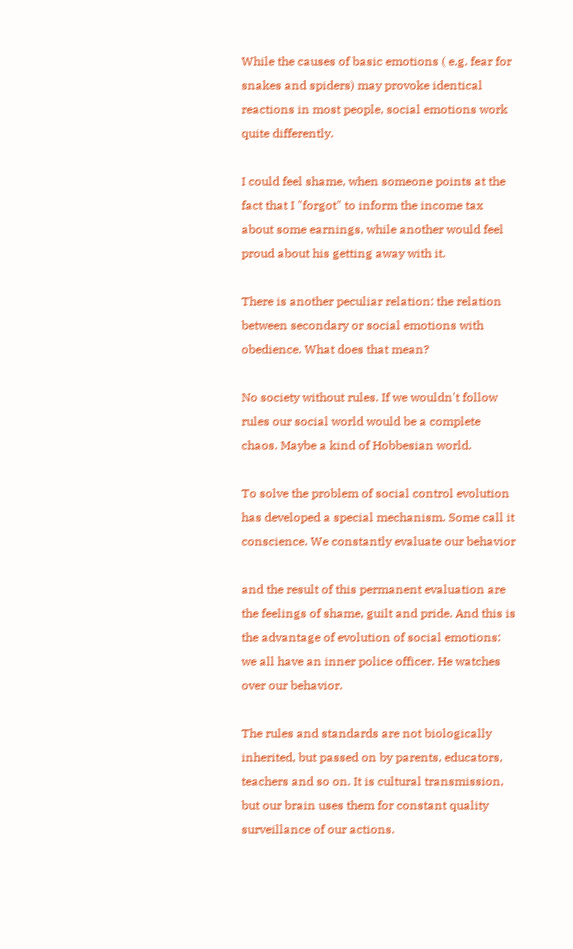While the causes of basic emotions ( e.g. fear for snakes and spiders) may provoke identical reactions in most people, social emotions work quite differently.

I could feel shame, when someone points at the fact that I "forgot" to inform the income tax about some earnings, while another would feel proud about his getting away with it.

There is another peculiar relation: the relation between secondary or social emotions with obedience. What does that mean?

No society without rules. If we wouldn't follow rules our social world would be a complete chaos. Maybe a kind of Hobbesian world.

To solve the problem of social control evolution has developed a special mechanism. Some call it conscience. We constantly evaluate our behavior

and the result of this permanent evaluation are the feelings of shame, guilt and pride. And this is the advantage of evolution of social emotions: we all have an inner police officer. He watches over our behavior.

The rules and standards are not biologically inherited, but passed on by parents, educators, teachers and so on. It is cultural transmission, but our brain uses them for constant quality surveillance of our actions.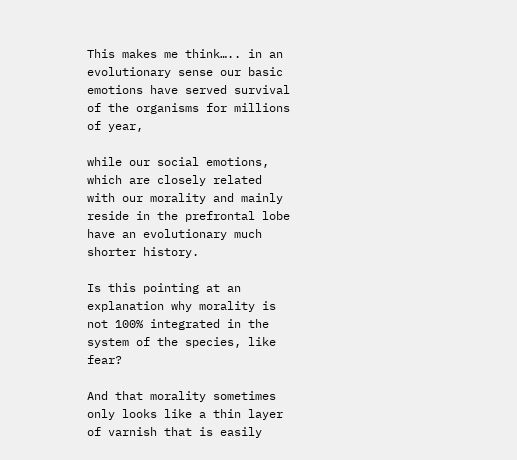This makes me think….. in an evolutionary sense our basic emotions have served survival of the organisms for millions of year,

while our social emotions, which are closely related with our morality and mainly reside in the prefrontal lobe have an evolutionary much shorter history.

Is this pointing at an explanation why morality is not 100% integrated in the system of the species, like fear?

And that morality sometimes only looks like a thin layer of varnish that is easily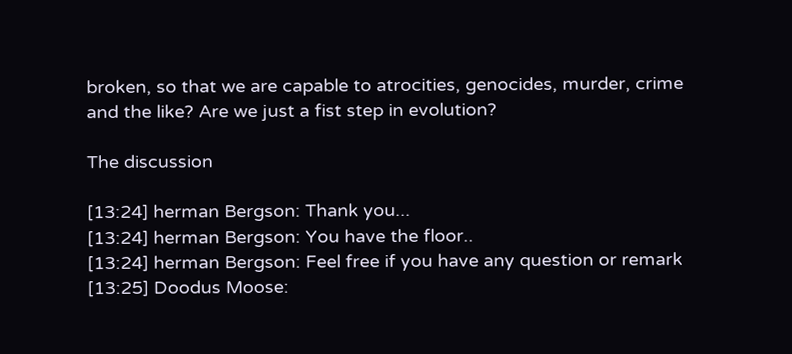broken, so that we are capable to atrocities, genocides, murder, crime and the like? Are we just a fist step in evolution?

The discussion

[13:24] herman Bergson: Thank you...
[13:24] herman Bergson: You have the floor..
[13:24] herman Bergson: Feel free if you have any question or remark
[13:25] Doodus Moose: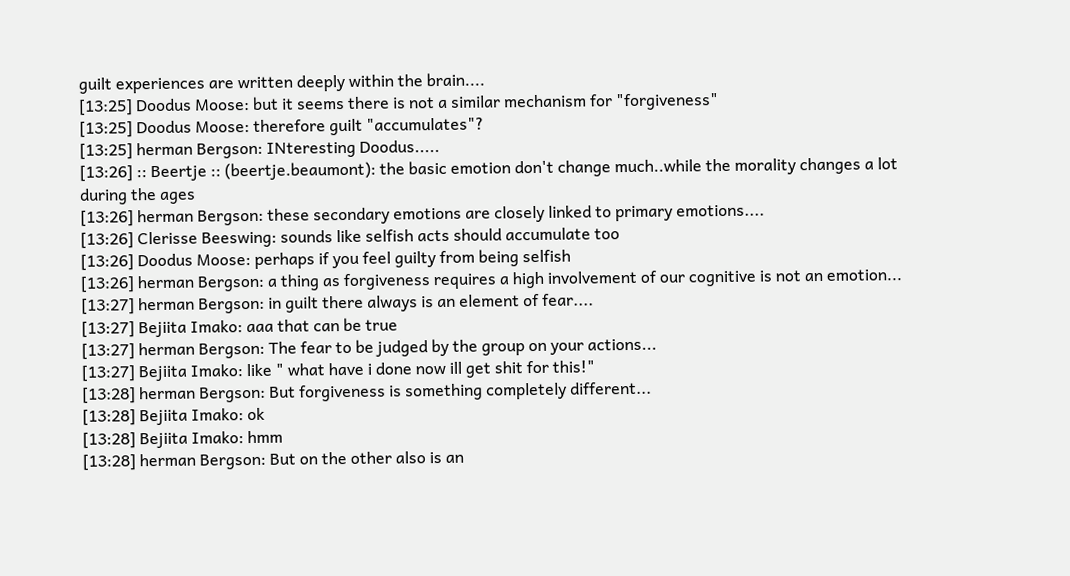guilt experiences are written deeply within the brain....
[13:25] Doodus Moose: but it seems there is not a similar mechanism for "forgiveness"
[13:25] Doodus Moose: therefore guilt "accumulates"?
[13:25] herman Bergson: INteresting Doodus.....
[13:26] :: Beertje :: (beertje.beaumont): the basic emotion don't change much..while the morality changes a lot during the ages
[13:26] herman Bergson: these secondary emotions are closely linked to primary emotions....
[13:26] Clerisse Beeswing: sounds like selfish acts should accumulate too
[13:26] Doodus Moose: perhaps if you feel guilty from being selfish
[13:26] herman Bergson: a thing as forgiveness requires a high involvement of our cognitive is not an emotion...
[13:27] herman Bergson: in guilt there always is an element of fear....
[13:27] Bejiita Imako: aaa that can be true
[13:27] herman Bergson: The fear to be judged by the group on your actions...
[13:27] Bejiita Imako: like " what have i done now ill get shit for this!"
[13:28] herman Bergson: But forgiveness is something completely different...
[13:28] Bejiita Imako: ok
[13:28] Bejiita Imako: hmm
[13:28] herman Bergson: But on the other also is an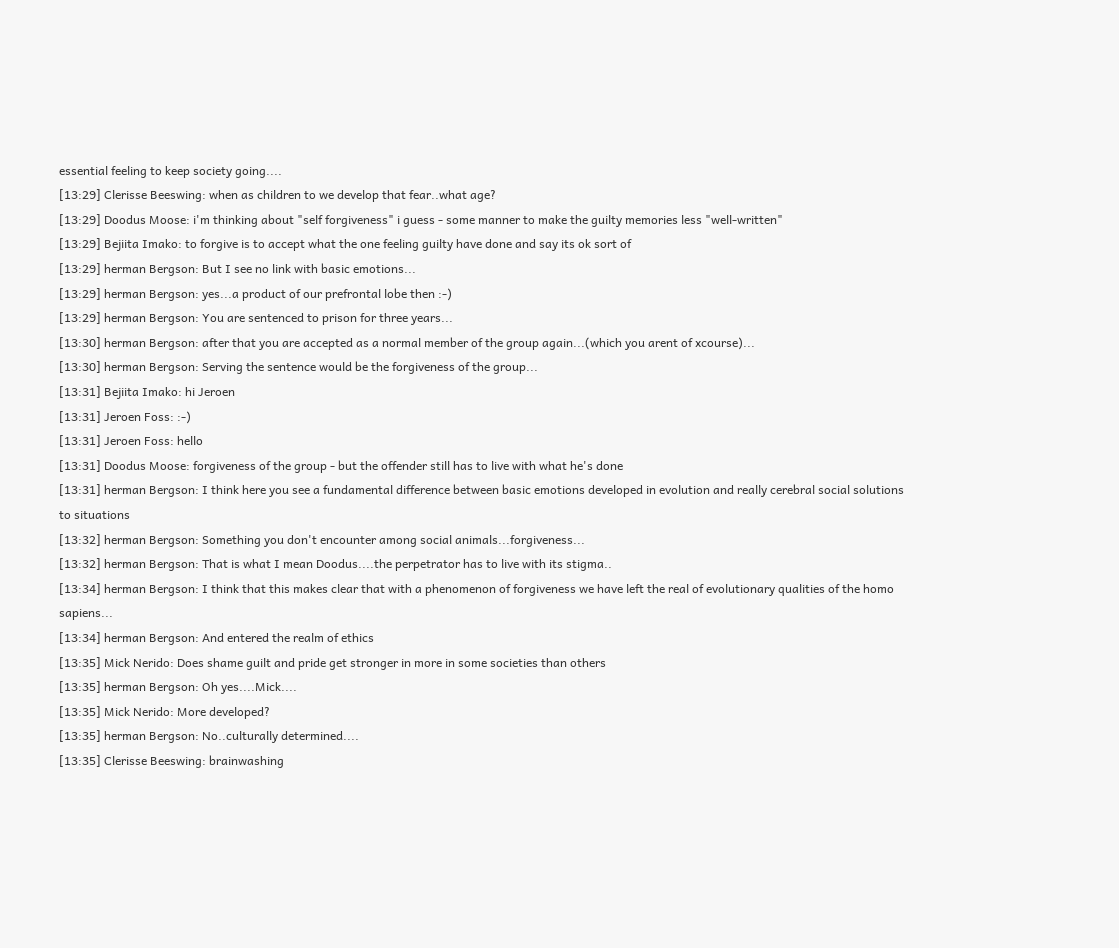essential feeling to keep society going....
[13:29] Clerisse Beeswing: when as children to we develop that fear..what age?
[13:29] Doodus Moose: i'm thinking about "self forgiveness" i guess - some manner to make the guilty memories less "well-written"
[13:29] Bejiita Imako: to forgive is to accept what the one feeling guilty have done and say its ok sort of
[13:29] herman Bergson: But I see no link with basic emotions...
[13:29] herman Bergson: yes...a product of our prefrontal lobe then :-)
[13:29] herman Bergson: You are sentenced to prison for three years...
[13:30] herman Bergson: after that you are accepted as a normal member of the group again...(which you arent of xcourse)...
[13:30] herman Bergson: Serving the sentence would be the forgiveness of the group...
[13:31] Bejiita Imako: hi Jeroen
[13:31] Jeroen Foss: :-)
[13:31] Jeroen Foss: hello
[13:31] Doodus Moose: forgiveness of the group - but the offender still has to live with what he's done
[13:31] herman Bergson: I think here you see a fundamental difference between basic emotions developed in evolution and really cerebral social solutions to situations
[13:32] herman Bergson: Something you don't encounter among social animals...forgiveness...
[13:32] herman Bergson: That is what I mean Doodus....the perpetrator has to live with its stigma..
[13:34] herman Bergson: I think that this makes clear that with a phenomenon of forgiveness we have left the real of evolutionary qualities of the homo sapiens...
[13:34] herman Bergson: And entered the realm of ethics
[13:35] Mick Nerido: Does shame guilt and pride get stronger in more in some societies than others
[13:35] herman Bergson: Oh yes....Mick....
[13:35] Mick Nerido: More developed?
[13:35] herman Bergson: No..culturally determined....
[13:35] Clerisse Beeswing: brainwashing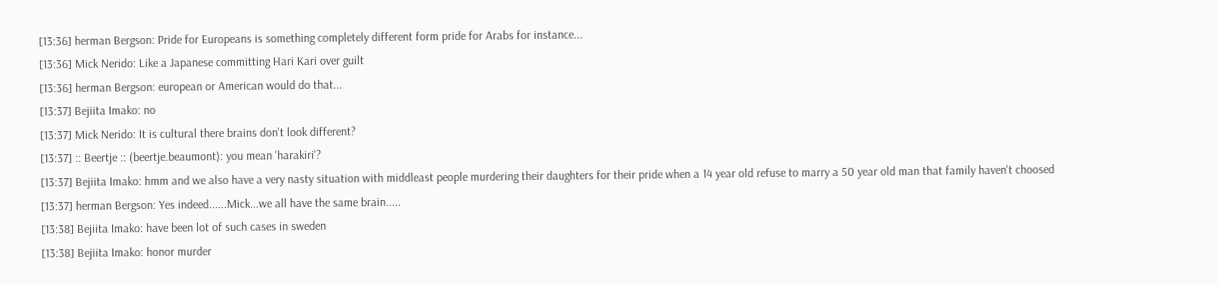[13:36] herman Bergson: Pride for Europeans is something completely different form pride for Arabs for instance...
[13:36] Mick Nerido: Like a Japanese committing Hari Kari over guilt
[13:36] herman Bergson: european or American would do that...
[13:37] Bejiita Imako: no
[13:37] Mick Nerido: It is cultural there brains don't look different?
[13:37] :: Beertje :: (beertje.beaumont): you mean 'harakiri'?
[13:37] Bejiita Imako: hmm and we also have a very nasty situation with middleast people murdering their daughters for their pride when a 14 year old refuse to marry a 50 year old man that family haven't choosed
[13:37] herman Bergson: Yes indeed......Mick...we all have the same brain.....
[13:38] Bejiita Imako: have been lot of such cases in sweden
[13:38] Bejiita Imako: honor murder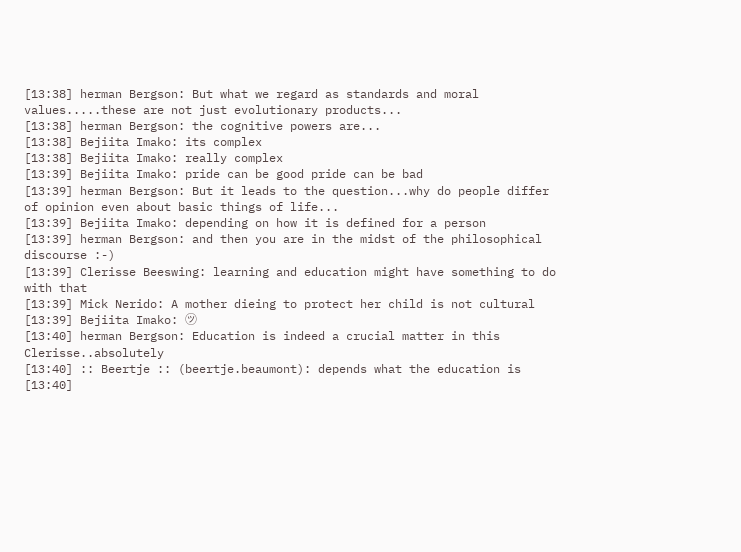[13:38] herman Bergson: But what we regard as standards and moral values.....these are not just evolutionary products...
[13:38] herman Bergson: the cognitive powers are...
[13:38] Bejiita Imako: its complex
[13:38] Bejiita Imako: really complex
[13:39] Bejiita Imako: pride can be good pride can be bad
[13:39] herman Bergson: But it leads to the question...why do people differ of opinion even about basic things of life...
[13:39] Bejiita Imako: depending on how it is defined for a person
[13:39] herman Bergson: and then you are in the midst of the philosophical discourse :-)
[13:39] Clerisse Beeswing: learning and education might have something to do with that
[13:39] Mick Nerido: A mother dieing to protect her child is not cultural
[13:39] Bejiita Imako: ㋡
[13:40] herman Bergson: Education is indeed a crucial matter in this Clerisse..absolutely
[13:40] :: Beertje :: (beertje.beaumont): depends what the education is
[13:40]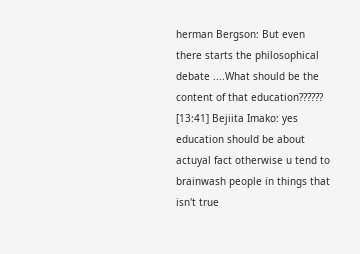herman Bergson: But even there starts the philosophical debate ....What should be the content of that education??????
[13:41] Bejiita Imako: yes education should be about actuyal fact otherwise u tend to brainwash people in things that isn't true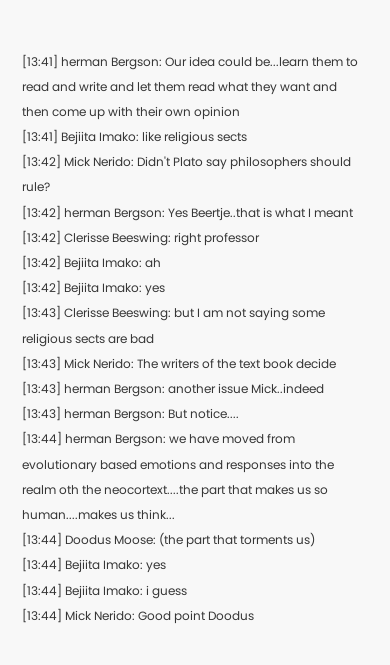[13:41] herman Bergson: Our idea could be...learn them to read and write and let them read what they want and then come up with their own opinion
[13:41] Bejiita Imako: like religious sects
[13:42] Mick Nerido: Didn't Plato say philosophers should rule?
[13:42] herman Bergson: Yes Beertje..that is what I meant
[13:42] Clerisse Beeswing: right professor
[13:42] Bejiita Imako: ah
[13:42] Bejiita Imako: yes
[13:43] Clerisse Beeswing: but I am not saying some religious sects are bad
[13:43] Mick Nerido: The writers of the text book decide
[13:43] herman Bergson: another issue Mick..indeed
[13:43] herman Bergson: But notice....
[13:44] herman Bergson: we have moved from evolutionary based emotions and responses into the realm oth the neocortext....the part that makes us so human....makes us think...
[13:44] Doodus Moose: (the part that torments us)
[13:44] Bejiita Imako: yes
[13:44] Bejiita Imako: i guess
[13:44] Mick Nerido: Good point Doodus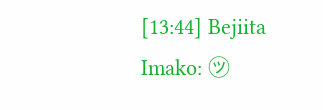[13:44] Bejiita Imako: ㋡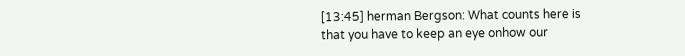[13:45] herman Bergson: What counts here is that you have to keep an eye onhow our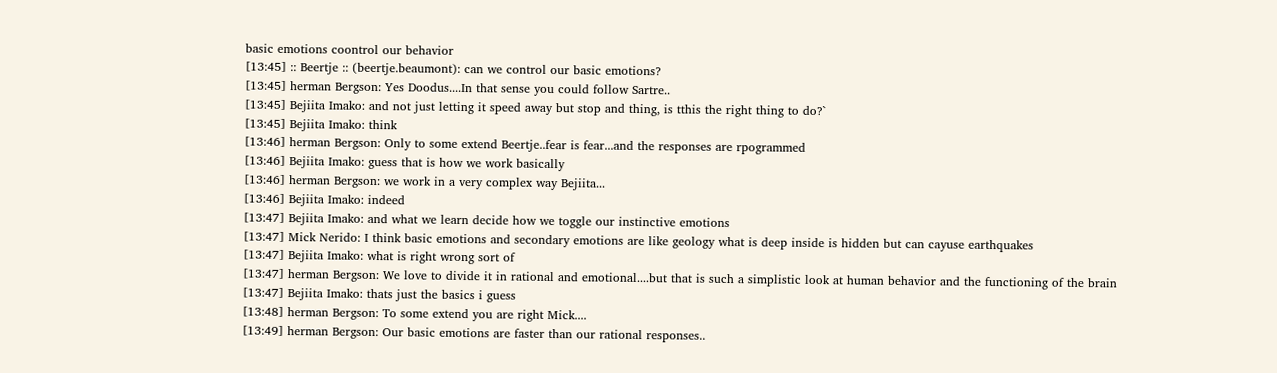basic emotions coontrol our behavior
[13:45] :: Beertje :: (beertje.beaumont): can we control our basic emotions?
[13:45] herman Bergson: Yes Doodus....In that sense you could follow Sartre..
[13:45] Bejiita Imako: and not just letting it speed away but stop and thing, is tthis the right thing to do?`
[13:45] Bejiita Imako: think
[13:46] herman Bergson: Only to some extend Beertje..fear is fear...and the responses are rpogrammed
[13:46] Bejiita Imako: guess that is how we work basically
[13:46] herman Bergson: we work in a very complex way Bejiita...
[13:46] Bejiita Imako: indeed
[13:47] Bejiita Imako: and what we learn decide how we toggle our instinctive emotions
[13:47] Mick Nerido: I think basic emotions and secondary emotions are like geology what is deep inside is hidden but can cayuse earthquakes
[13:47] Bejiita Imako: what is right wrong sort of
[13:47] herman Bergson: We love to divide it in rational and emotional....but that is such a simplistic look at human behavior and the functioning of the brain
[13:47] Bejiita Imako: thats just the basics i guess
[13:48] herman Bergson: To some extend you are right Mick....
[13:49] herman Bergson: Our basic emotions are faster than our rational responses..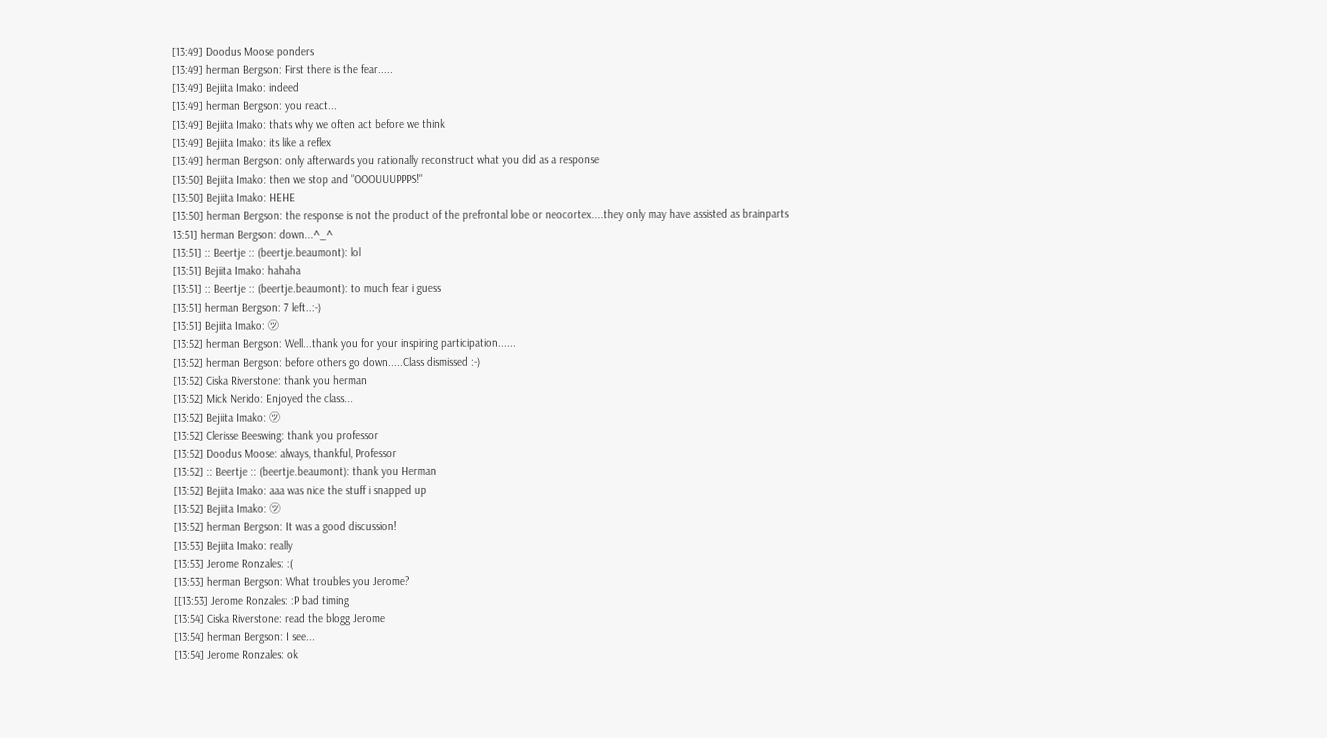[13:49] Doodus Moose ponders
[13:49] herman Bergson: First there is the fear.....
[13:49] Bejiita Imako: indeed
[13:49] herman Bergson: you react...
[13:49] Bejiita Imako: thats why we often act before we think
[13:49] Bejiita Imako: its like a reflex
[13:49] herman Bergson: only afterwards you rationally reconstruct what you did as a response
[13:50] Bejiita Imako: then we stop and "OOOUUUPPPS!"
[13:50] Bejiita Imako: HEHE
[13:50] herman Bergson: the response is not the product of the prefrontal lobe or neocortex....they only may have assisted as brainparts
13:51] herman Bergson: down...^_^
[13:51] :: Beertje :: (beertje.beaumont): lol
[13:51] Bejiita Imako: hahaha
[13:51] :: Beertje :: (beertje.beaumont): to much fear i guess
[13:51] herman Bergson: 7 left..:-)
[13:51] Bejiita Imako: ㋡
[13:52] herman Bergson: Well...thank you for your inspiring participation......
[13:52] herman Bergson: before others go down.....Class dismissed :-)
[13:52] Ciska Riverstone: thank you herman
[13:52] Mick Nerido: Enjoyed the class...
[13:52] Bejiita Imako: ㋡
[13:52] Clerisse Beeswing: thank you professor
[13:52] Doodus Moose: always, thankful, Professor
[13:52] :: Beertje :: (beertje.beaumont): thank you Herman
[13:52] Bejiita Imako: aaa was nice the stuff i snapped up
[13:52] Bejiita Imako: ㋡
[13:52] herman Bergson: It was a good discussion!
[13:53] Bejiita Imako: really
[13:53] Jerome Ronzales: :(
[13:53] herman Bergson: What troubles you Jerome?
[[13:53] Jerome Ronzales: :P bad timing
[13:54] Ciska Riverstone: read the blogg Jerome
[13:54] herman Bergson: I see...
[13:54] Jerome Ronzales: ok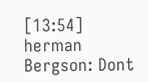[13:54] herman Bergson: Dont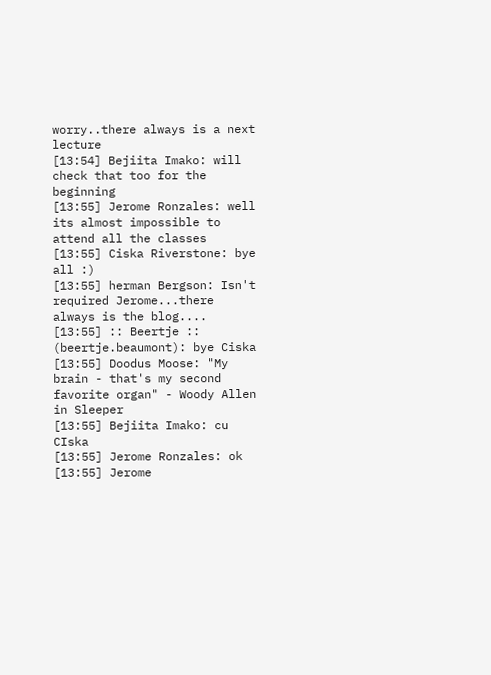worry..there always is a next lecture
[13:54] Bejiita Imako: will check that too for the beginning
[13:55] Jerome Ronzales: well its almost impossible to attend all the classes
[13:55] Ciska Riverstone: bye all :)
[13:55] herman Bergson: Isn't required Jerome...there always is the blog....
[13:55] :: Beertje :: (beertje.beaumont): bye Ciska
[13:55] Doodus Moose: "My brain - that's my second favorite organ" - Woody Allen in Sleeper
[13:55] Bejiita Imako: cu CIska
[13:55] Jerome Ronzales: ok
[13:55] Jerome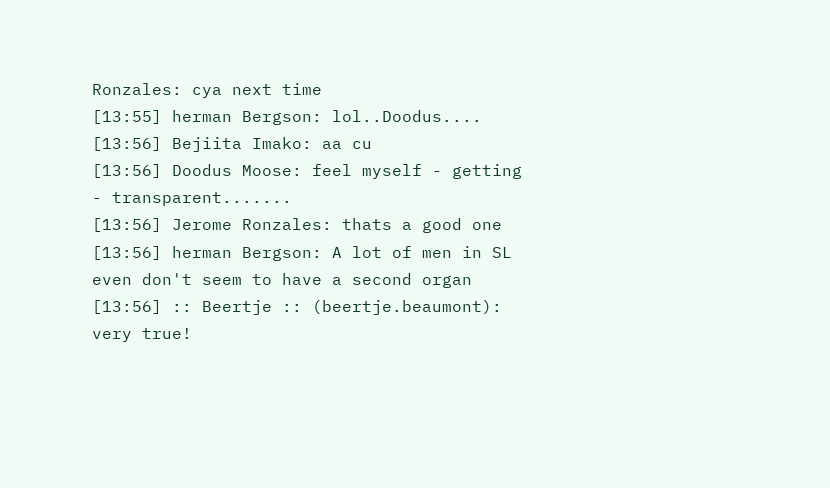Ronzales: cya next time
[13:55] herman Bergson: lol..Doodus....
[13:56] Bejiita Imako: aa cu
[13:56] Doodus Moose: feel myself - getting - transparent.......
[13:56] Jerome Ronzales: thats a good one
[13:56] herman Bergson: A lot of men in SL even don't seem to have a second organ
[13:56] :: Beertje :: (beertje.beaumont): very true!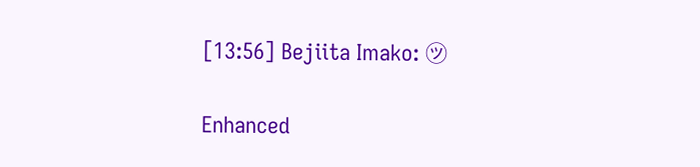[13:56] Bejiita Imako: ㋡

Enhanced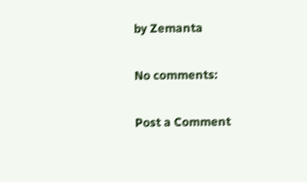by Zemanta

No comments:

Post a Comment